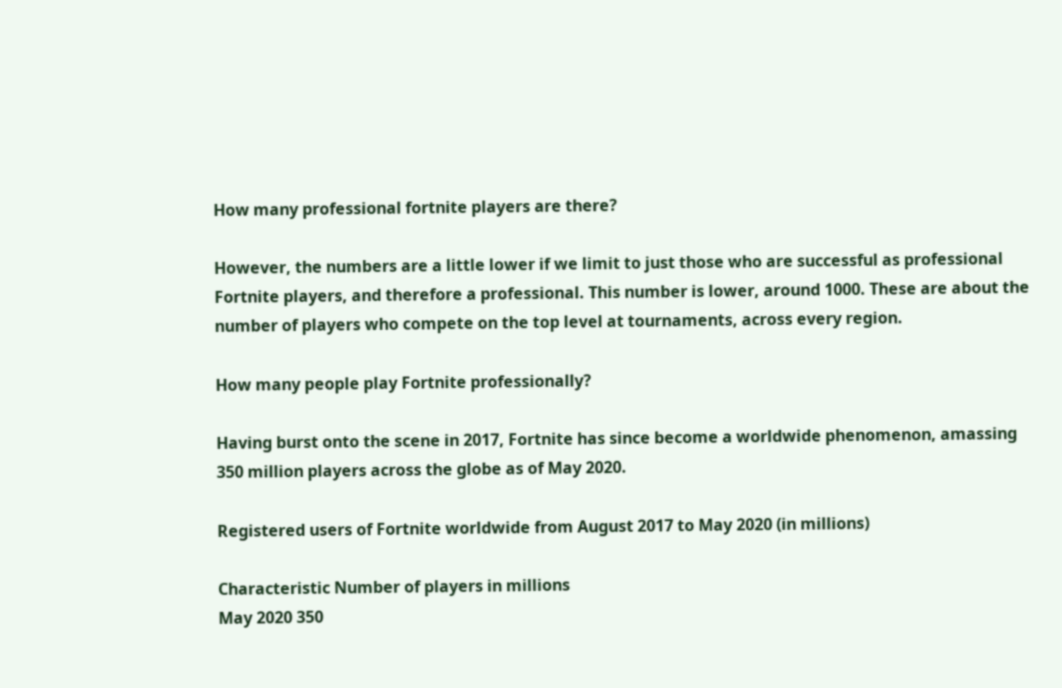How many professional fortnite players are there?

However, the numbers are a little lower if we limit to just those who are successful as professional Fortnite players, and therefore a professional. This number is lower, around 1000. These are about the number of players who compete on the top level at tournaments, across every region.

How many people play Fortnite professionally?

Having burst onto the scene in 2017, Fortnite has since become a worldwide phenomenon, amassing 350 million players across the globe as of May 2020.

Registered users of Fortnite worldwide from August 2017 to May 2020 (in millions)

Characteristic Number of players in millions
May 2020 350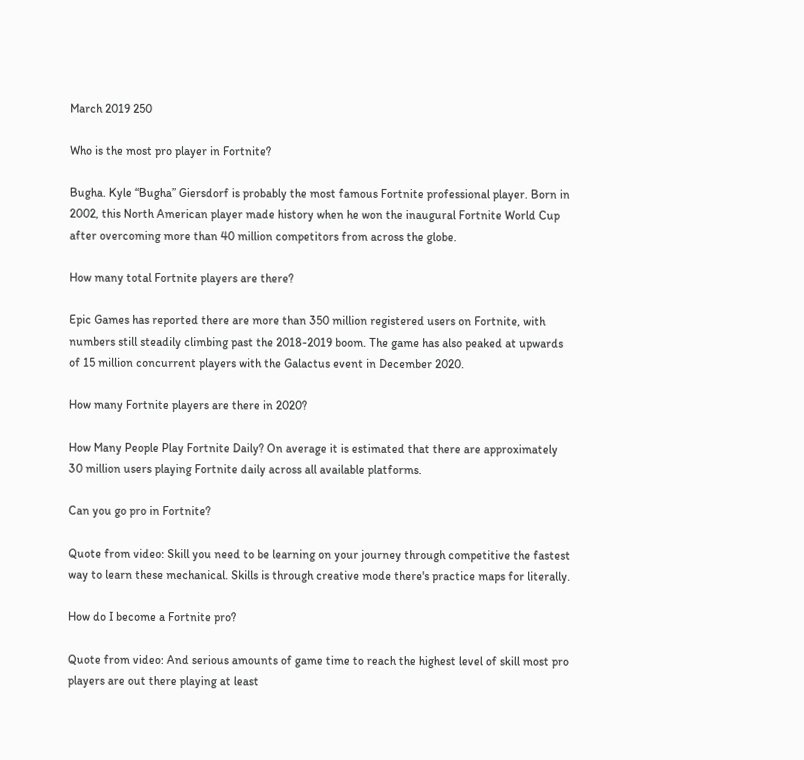March 2019 250

Who is the most pro player in Fortnite?

Bugha. Kyle “Bugha” Giersdorf is probably the most famous Fortnite professional player. Born in 2002, this North American player made history when he won the inaugural Fortnite World Cup after overcoming more than 40 million competitors from across the globe.

How many total Fortnite players are there?

Epic Games has reported there are more than 350 million registered users on Fortnite, with numbers still steadily climbing past the 2018-2019 boom. The game has also peaked at upwards of 15 million concurrent players with the Galactus event in December 2020.

How many Fortnite players are there in 2020?

How Many People Play Fortnite Daily? On average it is estimated that there are approximately 30 million users playing Fortnite daily across all available platforms.

Can you go pro in Fortnite?

Quote from video: Skill you need to be learning on your journey through competitive the fastest way to learn these mechanical. Skills is through creative mode there's practice maps for literally.

How do I become a Fortnite pro?

Quote from video: And serious amounts of game time to reach the highest level of skill most pro players are out there playing at least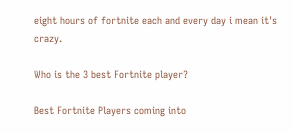eight hours of fortnite each and every day i mean it's crazy.

Who is the 3 best Fortnite player?

Best Fortnite Players coming into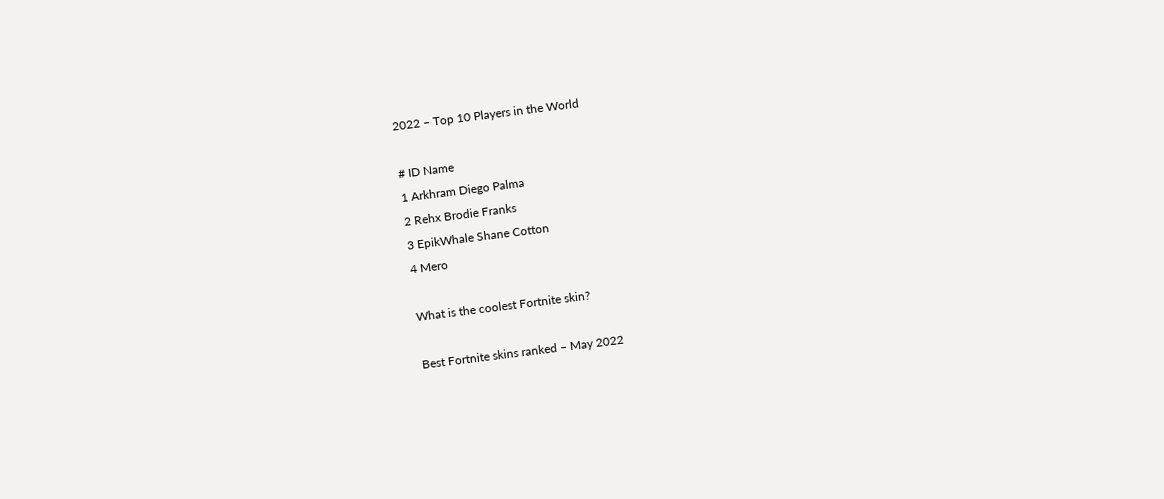2022 – Top 10 Players in the World

# ID Name
1 Arkhram Diego Palma
2 Rehx Brodie Franks
3 EpikWhale Shane Cotton
4 Mero

What is the coolest Fortnite skin?

Best Fortnite skins ranked – May 2022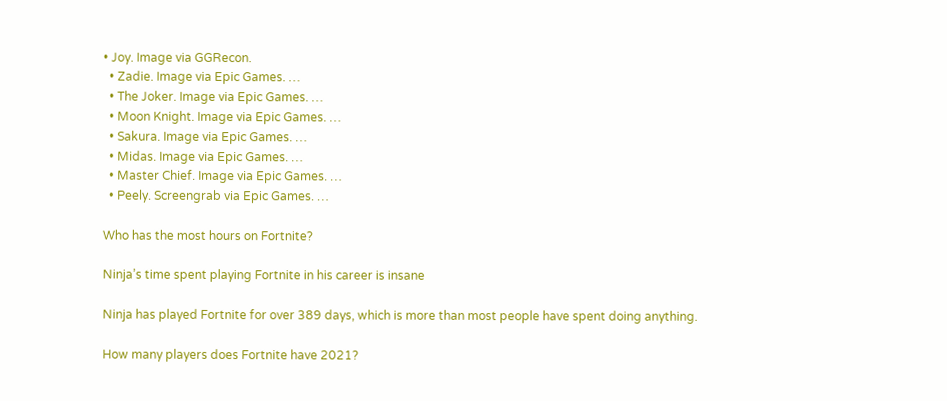• Joy. Image via GGRecon.
  • Zadie. Image via Epic Games. …
  • The Joker. Image via Epic Games. …
  • Moon Knight. Image via Epic Games. …
  • Sakura. Image via Epic Games. …
  • Midas. Image via Epic Games. …
  • Master Chief. Image via Epic Games. …
  • Peely. Screengrab via Epic Games. …

Who has the most hours on Fortnite?

Ninja’s time spent playing Fortnite in his career is insane

Ninja has played Fortnite for over 389 days, which is more than most people have spent doing anything.

How many players does Fortnite have 2021?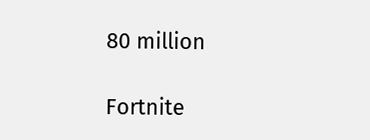80 million

Fortnite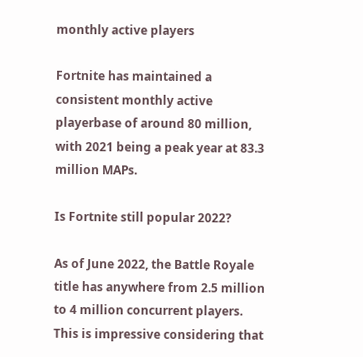monthly active players

Fortnite has maintained a consistent monthly active playerbase of around 80 million, with 2021 being a peak year at 83.3 million MAPs.

Is Fortnite still popular 2022?

As of June 2022, the Battle Royale title has anywhere from 2.5 million to 4 million concurrent players. This is impressive considering that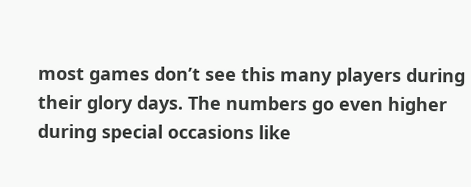most games don’t see this many players during their glory days. The numbers go even higher during special occasions like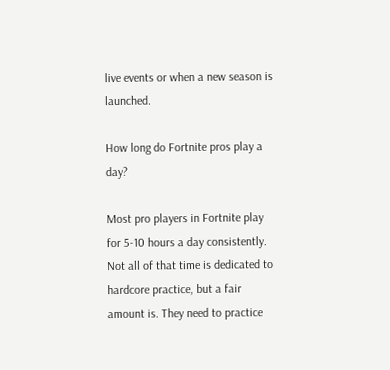live events or when a new season is launched.

How long do Fortnite pros play a day?

Most pro players in Fortnite play for 5-10 hours a day consistently. Not all of that time is dedicated to hardcore practice, but a fair amount is. They need to practice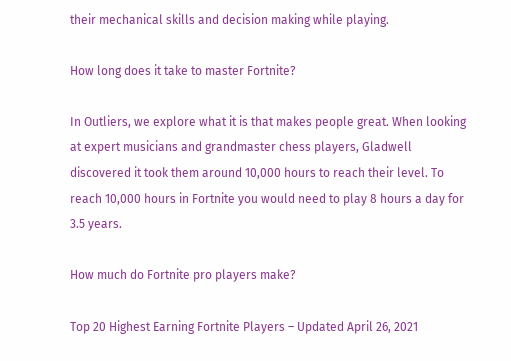their mechanical skills and decision making while playing.

How long does it take to master Fortnite?

In Outliers, we explore what it is that makes people great. When looking at expert musicians and grandmaster chess players, Gladwell discovered it took them around 10,000 hours to reach their level. To reach 10,000 hours in Fortnite you would need to play 8 hours a day for 3.5 years.

How much do Fortnite pro players make?

Top 20 Highest Earning Fortnite Players – Updated April 26, 2021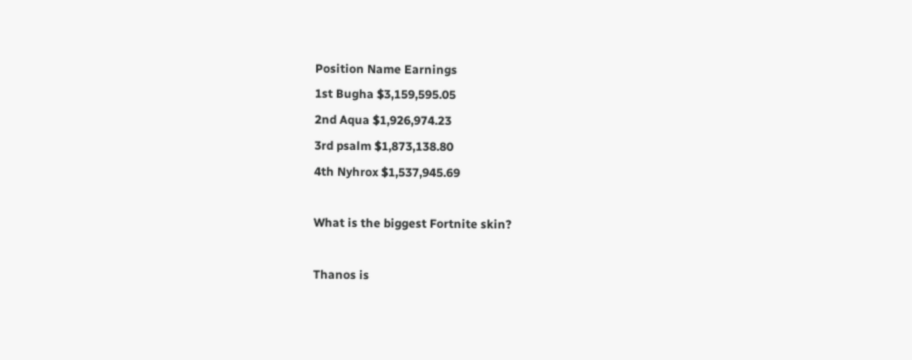Position Name Earnings
1st Bugha $3,159,595.05
2nd Aqua $1,926,974.23
3rd psalm $1,873,138.80
4th Nyhrox $1,537,945.69

What is the biggest Fortnite skin?

Thanos is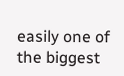easily one of the biggest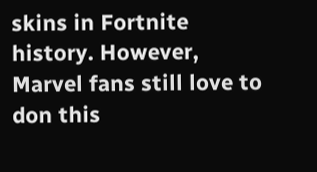skins in Fortnite history. However, Marvel fans still love to don this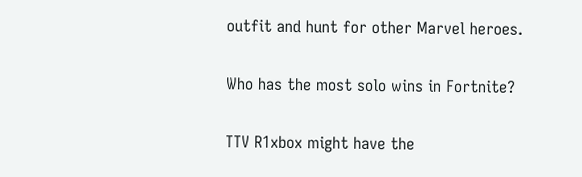outfit and hunt for other Marvel heroes.

Who has the most solo wins in Fortnite?

TTV R1xbox might have the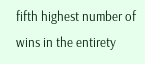fifth highest number of wins in the entirety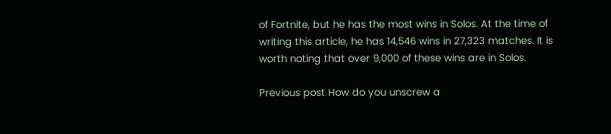of Fortnite, but he has the most wins in Solos. At the time of writing this article, he has 14,546 wins in 27,323 matches. It is worth noting that over 9,000 of these wins are in Solos.

Previous post How do you unscrew a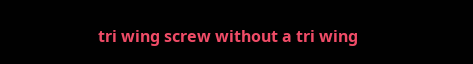tri wing screw without a tri wing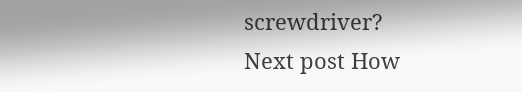screwdriver?
Next post How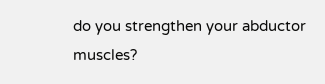do you strengthen your abductor muscles?